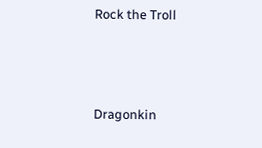Rock the Troll




Dragonkin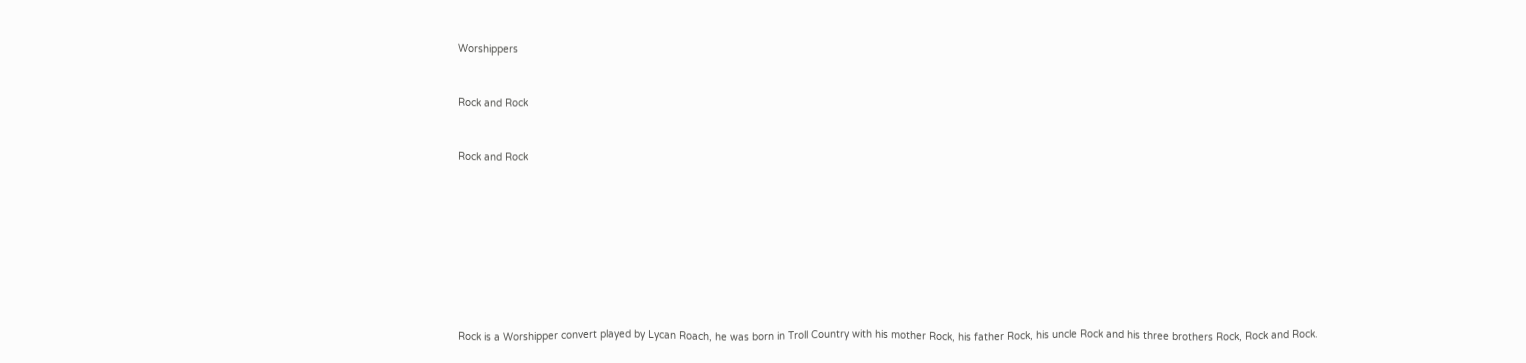Worshippers


Rock and Rock


Rock and Rock









Rock is a Worshipper convert played by Lycan Roach, he was born in Troll Country with his mother Rock, his father Rock, his uncle Rock and his three brothers Rock, Rock and Rock.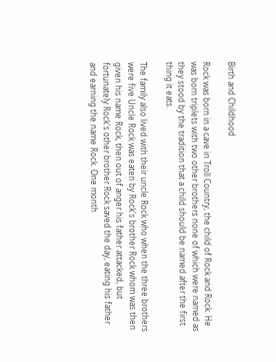Birth and Childhood

Rock was born in a cave in Troll Country, the child of Rock and Rock. He was born triplets with two other brothers none of which were named as they stood by the tradition that a child should be named after the first thing it eats.

The family also lived with their uncle Rock who when the three brothers were five Uncle Rock was eaten by Rock's brother Rock whom was then given his name Rock, then out of anger his father attacked, but fortunately Rock's other brother Rock saved the day, eating his father and earning the name Rock. One month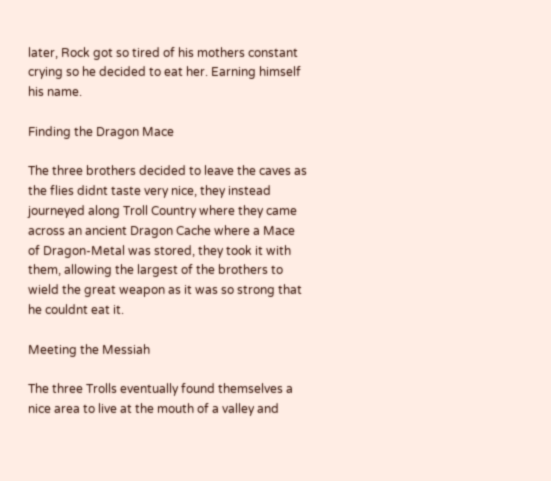later, Rock got so tired of his mothers constant crying so he decided to eat her. Earning himself his name.

Finding the Dragon Mace

The three brothers decided to leave the caves as the flies didnt taste very nice, they instead journeyed along Troll Country where they came across an ancient Dragon Cache where a Mace of Dragon-Metal was stored, they took it with them, allowing the largest of the brothers to wield the great weapon as it was so strong that he couldnt eat it.

Meeting the Messiah

The three Trolls eventually found themselves a nice area to live at the mouth of a valley and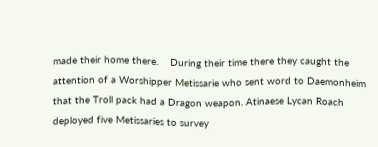made their home there.    During their time there they caught the attention of a Worshipper Metissarie who sent word to Daemonheim that the Troll pack had a Dragon weapon. Atinaese Lycan Roach deployed five Metissaries to survey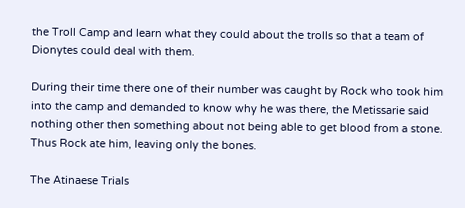the Troll Camp and learn what they could about the trolls so that a team of Dionytes could deal with them.

During their time there one of their number was caught by Rock who took him into the camp and demanded to know why he was there, the Metissarie said nothing other then something about not being able to get blood from a stone. Thus Rock ate him, leaving only the bones.

The Atinaese Trials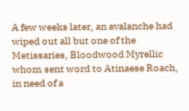A few weeks later, an avalanche had wiped out all but one of the Metissaries, Bloodwood Myrellic whom sent word to Atinaese Roach, in need of a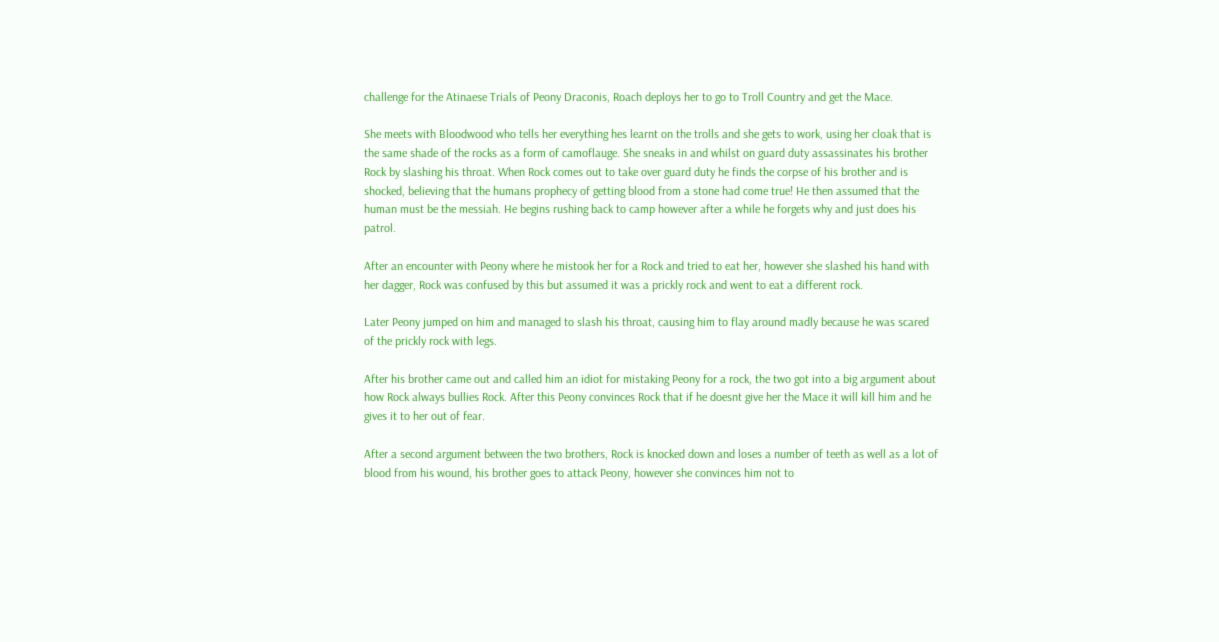challenge for the Atinaese Trials of Peony Draconis, Roach deploys her to go to Troll Country and get the Mace.

She meets with Bloodwood who tells her everything hes learnt on the trolls and she gets to work, using her cloak that is the same shade of the rocks as a form of camoflauge. She sneaks in and whilst on guard duty assassinates his brother Rock by slashing his throat. When Rock comes out to take over guard duty he finds the corpse of his brother and is shocked, believing that the humans prophecy of getting blood from a stone had come true! He then assumed that the human must be the messiah. He begins rushing back to camp however after a while he forgets why and just does his patrol.

After an encounter with Peony where he mistook her for a Rock and tried to eat her, however she slashed his hand with her dagger, Rock was confused by this but assumed it was a prickly rock and went to eat a different rock.

Later Peony jumped on him and managed to slash his throat, causing him to flay around madly because he was scared of the prickly rock with legs.

After his brother came out and called him an idiot for mistaking Peony for a rock, the two got into a big argument about how Rock always bullies Rock. After this Peony convinces Rock that if he doesnt give her the Mace it will kill him and he gives it to her out of fear.

After a second argument between the two brothers, Rock is knocked down and loses a number of teeth as well as a lot of blood from his wound, his brother goes to attack Peony, however she convinces him not to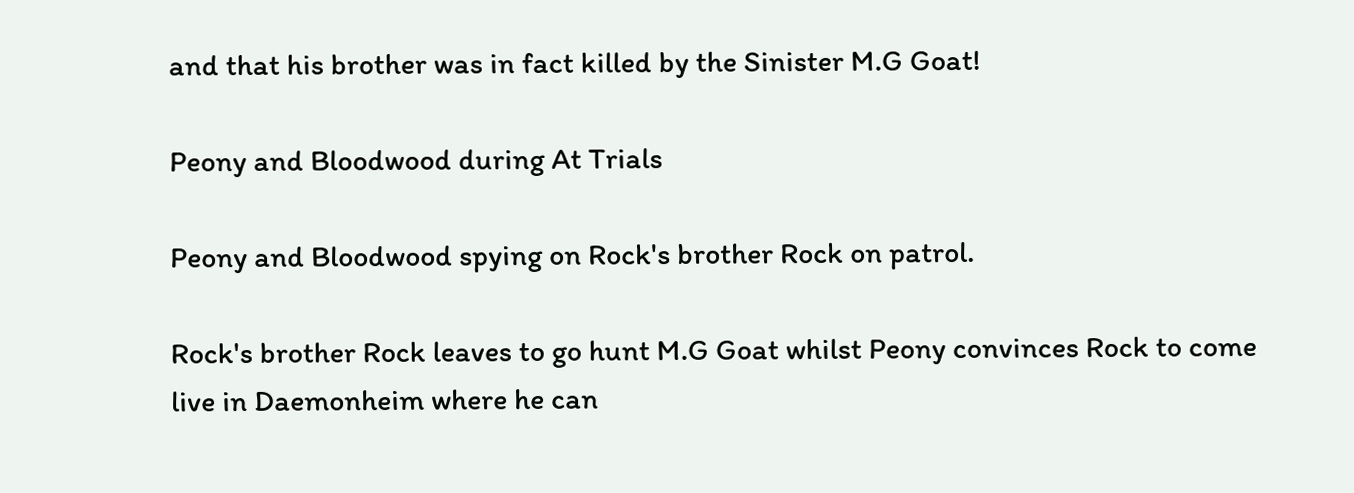and that his brother was in fact killed by the Sinister M.G Goat!

Peony and Bloodwood during At Trials

Peony and Bloodwood spying on Rock's brother Rock on patrol.

Rock's brother Rock leaves to go hunt M.G Goat whilst Peony convinces Rock to come live in Daemonheim where he can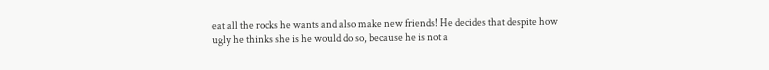eat all the rocks he wants and also make new friends! He decides that despite how ugly he thinks she is he would do so, because he is not a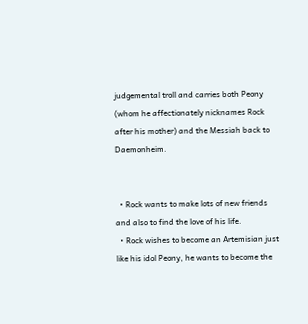judgemental troll and carries both Peony (whom he affectionately nicknames Rock after his mother) and the Messiah back to Daemonheim.


  • Rock wants to make lots of new friends and also to find the love of his life.
  • Rock wishes to become an Artemisian just like his idol Peony, he wants to become the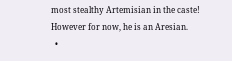most stealthy Artemisian in the caste! However for now, he is an Aresian.
  •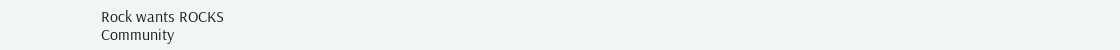Rock wants ROCKS
Community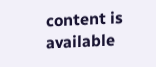content is available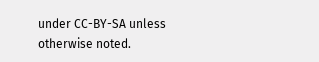under CC-BY-SA unless otherwise noted.